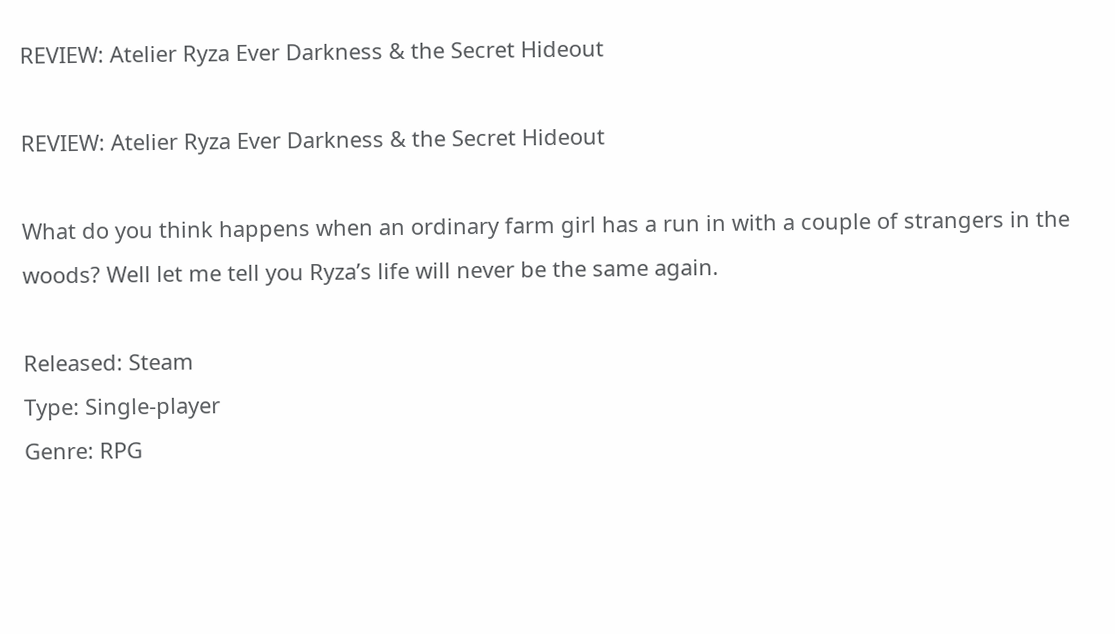REVIEW: Atelier Ryza Ever Darkness & the Secret Hideout

REVIEW: Atelier Ryza Ever Darkness & the Secret Hideout

What do you think happens when an ordinary farm girl has a run in with a couple of strangers in the woods? Well let me tell you Ryza’s life will never be the same again.

Released: Steam
Type: Single-player
Genre: RPG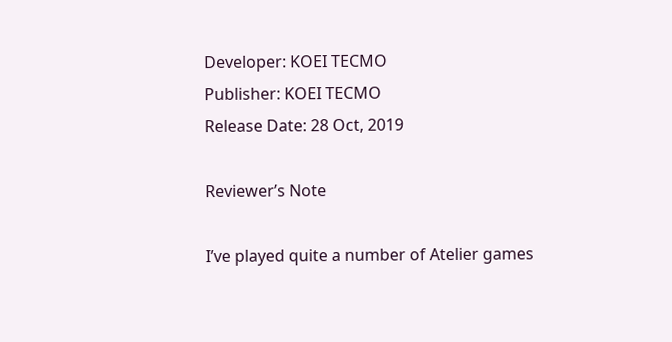Developer: KOEI TECMO
Publisher: KOEI TECMO
Release Date: 28 Oct, 2019

Reviewer’s Note

I’ve played quite a number of Atelier games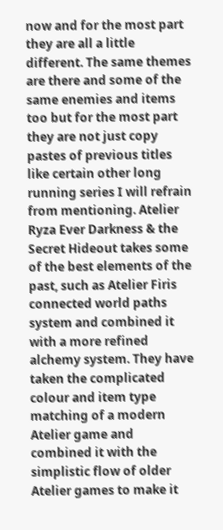now and for the most part they are all a little different. The same themes are there and some of the same enemies and items too but for the most part they are not just copy pastes of previous titles like certain other long running series I will refrain from mentioning. Atelier Ryza Ever Darkness & the Secret Hideout takes some of the best elements of the past, such as Atelier Firis connected world paths system and combined it with a more refined alchemy system. They have taken the complicated colour and item type matching of a modern Atelier game and combined it with the simplistic flow of older Atelier games to make it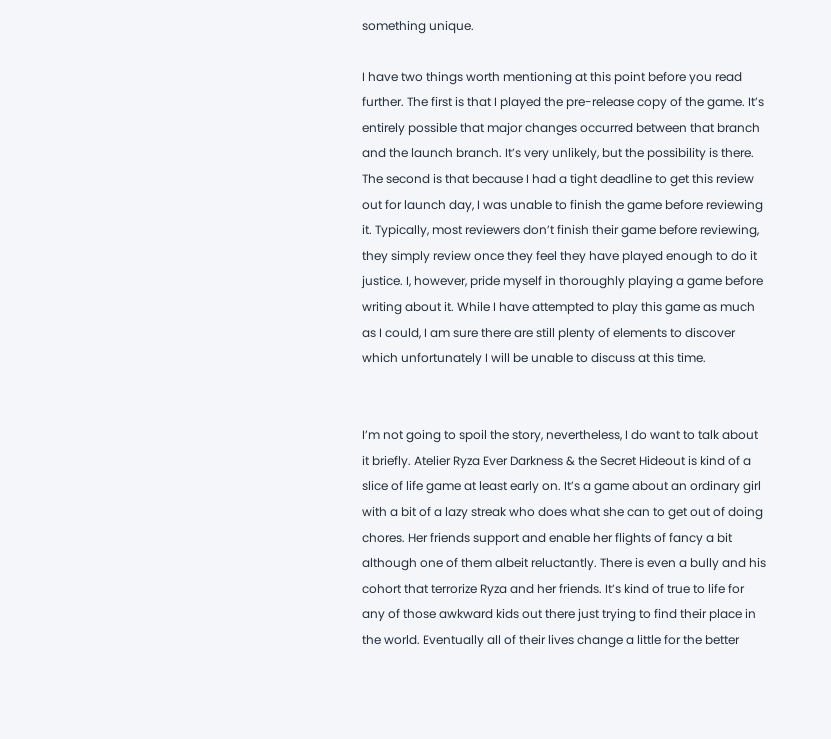something unique.

I have two things worth mentioning at this point before you read further. The first is that I played the pre-release copy of the game. It’s entirely possible that major changes occurred between that branch and the launch branch. It’s very unlikely, but the possibility is there. The second is that because I had a tight deadline to get this review out for launch day, I was unable to finish the game before reviewing it. Typically, most reviewers don’t finish their game before reviewing, they simply review once they feel they have played enough to do it justice. I, however, pride myself in thoroughly playing a game before writing about it. While I have attempted to play this game as much as I could, I am sure there are still plenty of elements to discover which unfortunately I will be unable to discuss at this time.


I’m not going to spoil the story, nevertheless, I do want to talk about it briefly. Atelier Ryza Ever Darkness & the Secret Hideout is kind of a slice of life game at least early on. It’s a game about an ordinary girl with a bit of a lazy streak who does what she can to get out of doing chores. Her friends support and enable her flights of fancy a bit although one of them albeit reluctantly. There is even a bully and his cohort that terrorize Ryza and her friends. It’s kind of true to life for any of those awkward kids out there just trying to find their place in the world. Eventually all of their lives change a little for the better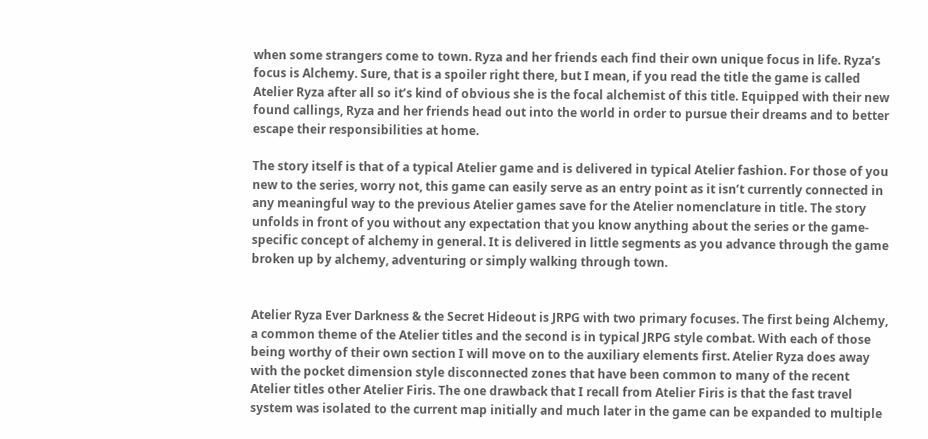when some strangers come to town. Ryza and her friends each find their own unique focus in life. Ryza’s focus is Alchemy. Sure, that is a spoiler right there, but I mean, if you read the title the game is called Atelier Ryza after all so it’s kind of obvious she is the focal alchemist of this title. Equipped with their new found callings, Ryza and her friends head out into the world in order to pursue their dreams and to better escape their responsibilities at home.

The story itself is that of a typical Atelier game and is delivered in typical Atelier fashion. For those of you new to the series, worry not, this game can easily serve as an entry point as it isn’t currently connected in any meaningful way to the previous Atelier games save for the Atelier nomenclature in title. The story unfolds in front of you without any expectation that you know anything about the series or the game-specific concept of alchemy in general. It is delivered in little segments as you advance through the game broken up by alchemy, adventuring or simply walking through town.


Atelier Ryza Ever Darkness & the Secret Hideout is JRPG with two primary focuses. The first being Alchemy, a common theme of the Atelier titles and the second is in typical JRPG style combat. With each of those being worthy of their own section I will move on to the auxiliary elements first. Atelier Ryza does away with the pocket dimension style disconnected zones that have been common to many of the recent Atelier titles other Atelier Firis. The one drawback that I recall from Atelier Firis is that the fast travel system was isolated to the current map initially and much later in the game can be expanded to multiple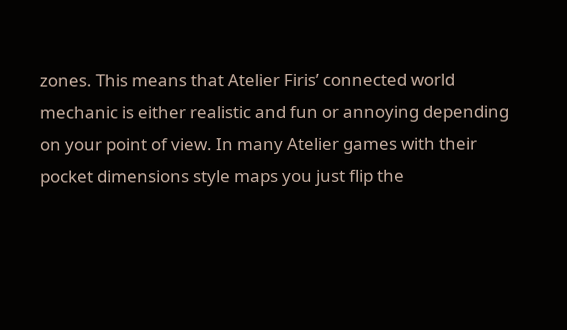zones. This means that Atelier Firis’ connected world mechanic is either realistic and fun or annoying depending on your point of view. In many Atelier games with their pocket dimensions style maps you just flip the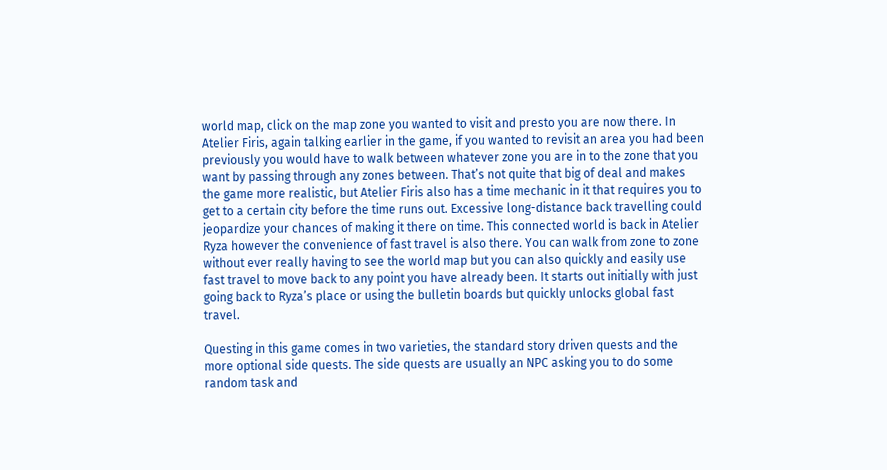world map, click on the map zone you wanted to visit and presto you are now there. In Atelier Firis, again talking earlier in the game, if you wanted to revisit an area you had been previously you would have to walk between whatever zone you are in to the zone that you want by passing through any zones between. That’s not quite that big of deal and makes the game more realistic, but Atelier Firis also has a time mechanic in it that requires you to get to a certain city before the time runs out. Excessive long-distance back travelling could jeopardize your chances of making it there on time. This connected world is back in Atelier Ryza however the convenience of fast travel is also there. You can walk from zone to zone without ever really having to see the world map but you can also quickly and easily use fast travel to move back to any point you have already been. It starts out initially with just going back to Ryza’s place or using the bulletin boards but quickly unlocks global fast travel.

Questing in this game comes in two varieties, the standard story driven quests and the more optional side quests. The side quests are usually an NPC asking you to do some random task and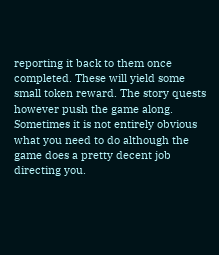reporting it back to them once completed. These will yield some small token reward. The story quests however push the game along. Sometimes it is not entirely obvious what you need to do although the game does a pretty decent job directing you.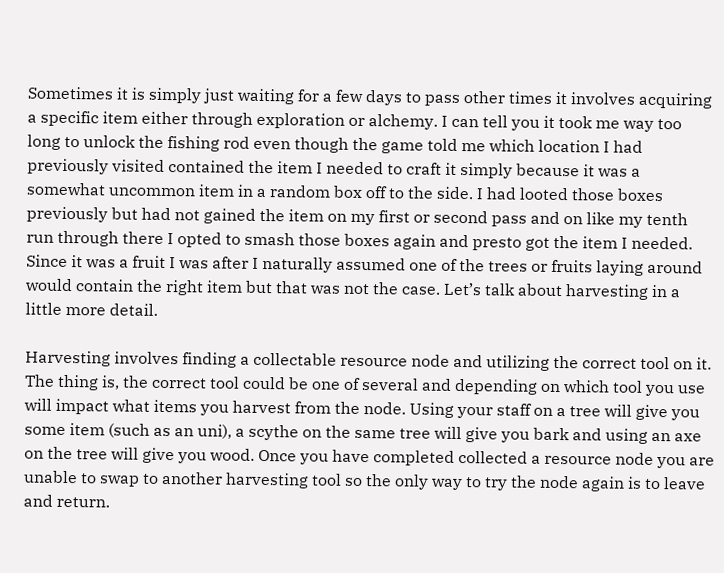Sometimes it is simply just waiting for a few days to pass other times it involves acquiring a specific item either through exploration or alchemy. I can tell you it took me way too long to unlock the fishing rod even though the game told me which location I had previously visited contained the item I needed to craft it simply because it was a somewhat uncommon item in a random box off to the side. I had looted those boxes previously but had not gained the item on my first or second pass and on like my tenth run through there I opted to smash those boxes again and presto got the item I needed. Since it was a fruit I was after I naturally assumed one of the trees or fruits laying around would contain the right item but that was not the case. Let’s talk about harvesting in a little more detail.

Harvesting involves finding a collectable resource node and utilizing the correct tool on it. The thing is, the correct tool could be one of several and depending on which tool you use will impact what items you harvest from the node. Using your staff on a tree will give you some item (such as an uni), a scythe on the same tree will give you bark and using an axe on the tree will give you wood. Once you have completed collected a resource node you are unable to swap to another harvesting tool so the only way to try the node again is to leave and return.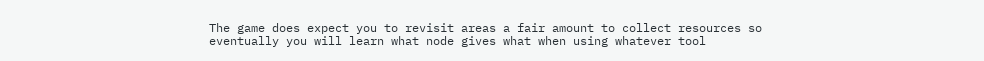The game does expect you to revisit areas a fair amount to collect resources so eventually you will learn what node gives what when using whatever tool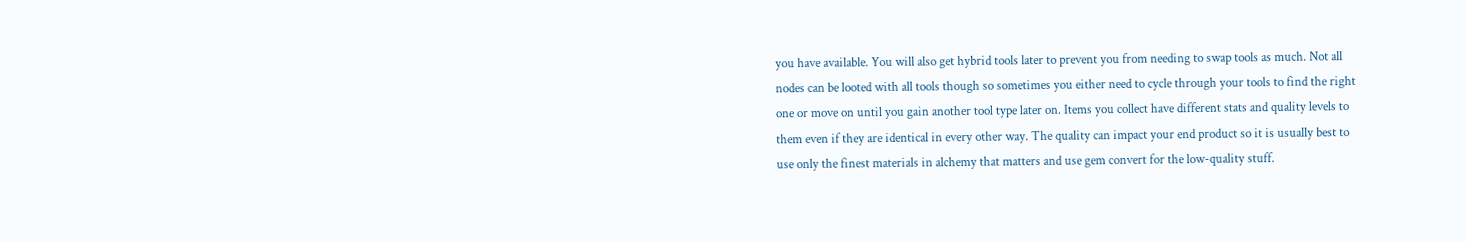you have available. You will also get hybrid tools later to prevent you from needing to swap tools as much. Not all nodes can be looted with all tools though so sometimes you either need to cycle through your tools to find the right one or move on until you gain another tool type later on. Items you collect have different stats and quality levels to them even if they are identical in every other way. The quality can impact your end product so it is usually best to use only the finest materials in alchemy that matters and use gem convert for the low-quality stuff.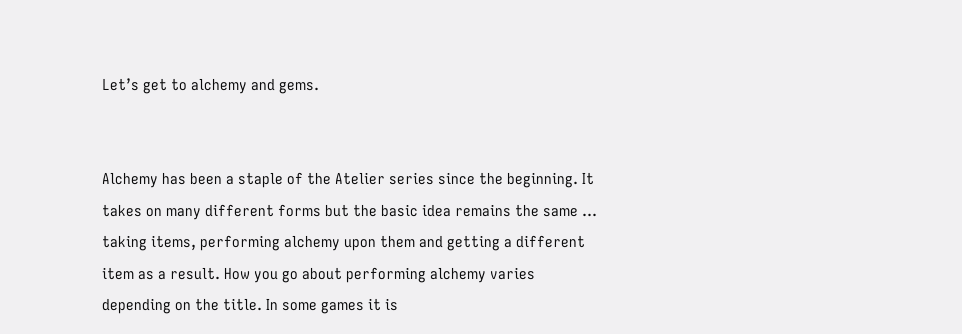Let’s get to alchemy and gems.


Alchemy has been a staple of the Atelier series since the beginning. It takes on many different forms but the basic idea remains the same … taking items, performing alchemy upon them and getting a different item as a result. How you go about performing alchemy varies depending on the title. In some games it is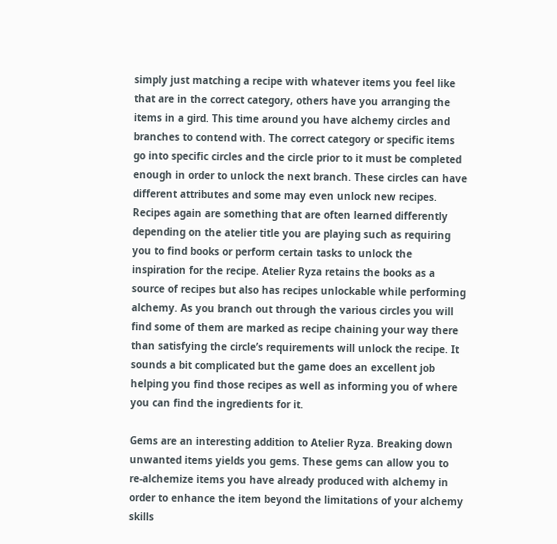simply just matching a recipe with whatever items you feel like that are in the correct category, others have you arranging the items in a gird. This time around you have alchemy circles and branches to contend with. The correct category or specific items go into specific circles and the circle prior to it must be completed enough in order to unlock the next branch. These circles can have different attributes and some may even unlock new recipes. Recipes again are something that are often learned differently depending on the atelier title you are playing such as requiring you to find books or perform certain tasks to unlock the inspiration for the recipe. Atelier Ryza retains the books as a source of recipes but also has recipes unlockable while performing alchemy. As you branch out through the various circles you will find some of them are marked as recipe chaining your way there than satisfying the circle’s requirements will unlock the recipe. It sounds a bit complicated but the game does an excellent job helping you find those recipes as well as informing you of where you can find the ingredients for it.

Gems are an interesting addition to Atelier Ryza. Breaking down unwanted items yields you gems. These gems can allow you to re-alchemize items you have already produced with alchemy in order to enhance the item beyond the limitations of your alchemy skills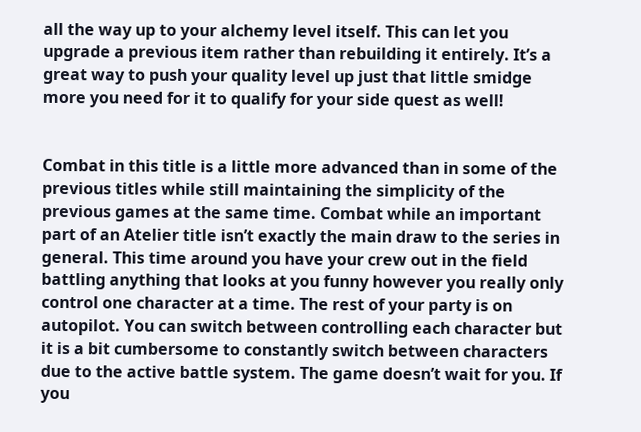all the way up to your alchemy level itself. This can let you upgrade a previous item rather than rebuilding it entirely. It’s a great way to push your quality level up just that little smidge more you need for it to qualify for your side quest as well!


Combat in this title is a little more advanced than in some of the previous titles while still maintaining the simplicity of the previous games at the same time. Combat while an important part of an Atelier title isn’t exactly the main draw to the series in general. This time around you have your crew out in the field battling anything that looks at you funny however you really only control one character at a time. The rest of your party is on autopilot. You can switch between controlling each character but it is a bit cumbersome to constantly switch between characters due to the active battle system. The game doesn’t wait for you. If you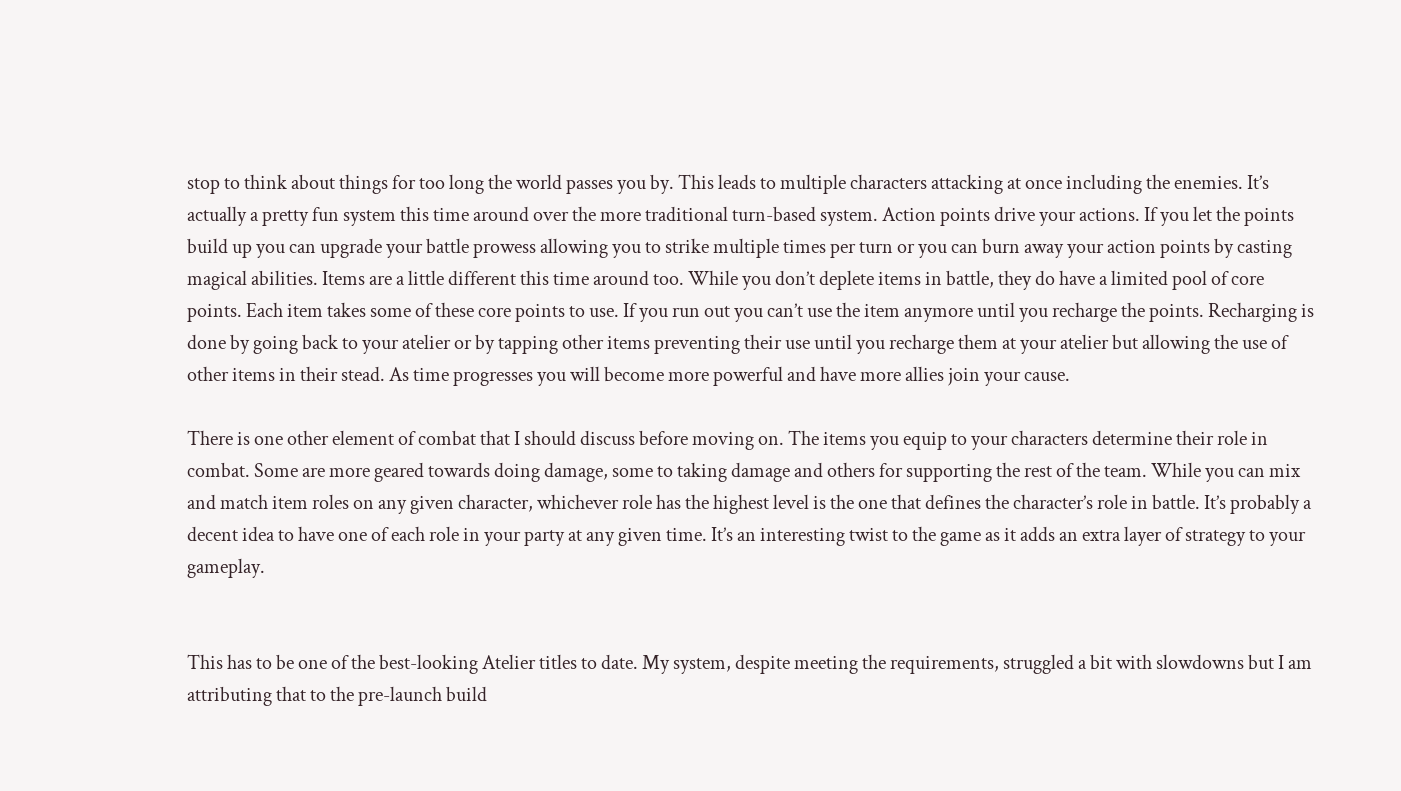stop to think about things for too long the world passes you by. This leads to multiple characters attacking at once including the enemies. It’s actually a pretty fun system this time around over the more traditional turn-based system. Action points drive your actions. If you let the points build up you can upgrade your battle prowess allowing you to strike multiple times per turn or you can burn away your action points by casting magical abilities. Items are a little different this time around too. While you don’t deplete items in battle, they do have a limited pool of core points. Each item takes some of these core points to use. If you run out you can’t use the item anymore until you recharge the points. Recharging is done by going back to your atelier or by tapping other items preventing their use until you recharge them at your atelier but allowing the use of other items in their stead. As time progresses you will become more powerful and have more allies join your cause.

There is one other element of combat that I should discuss before moving on. The items you equip to your characters determine their role in combat. Some are more geared towards doing damage, some to taking damage and others for supporting the rest of the team. While you can mix and match item roles on any given character, whichever role has the highest level is the one that defines the character’s role in battle. It’s probably a decent idea to have one of each role in your party at any given time. It’s an interesting twist to the game as it adds an extra layer of strategy to your gameplay.


This has to be one of the best-looking Atelier titles to date. My system, despite meeting the requirements, struggled a bit with slowdowns but I am attributing that to the pre-launch build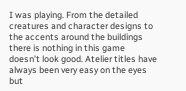I was playing. From the detailed creatures and character designs to the accents around the buildings there is nothing in this game doesn’t look good. Atelier titles have always been very easy on the eyes but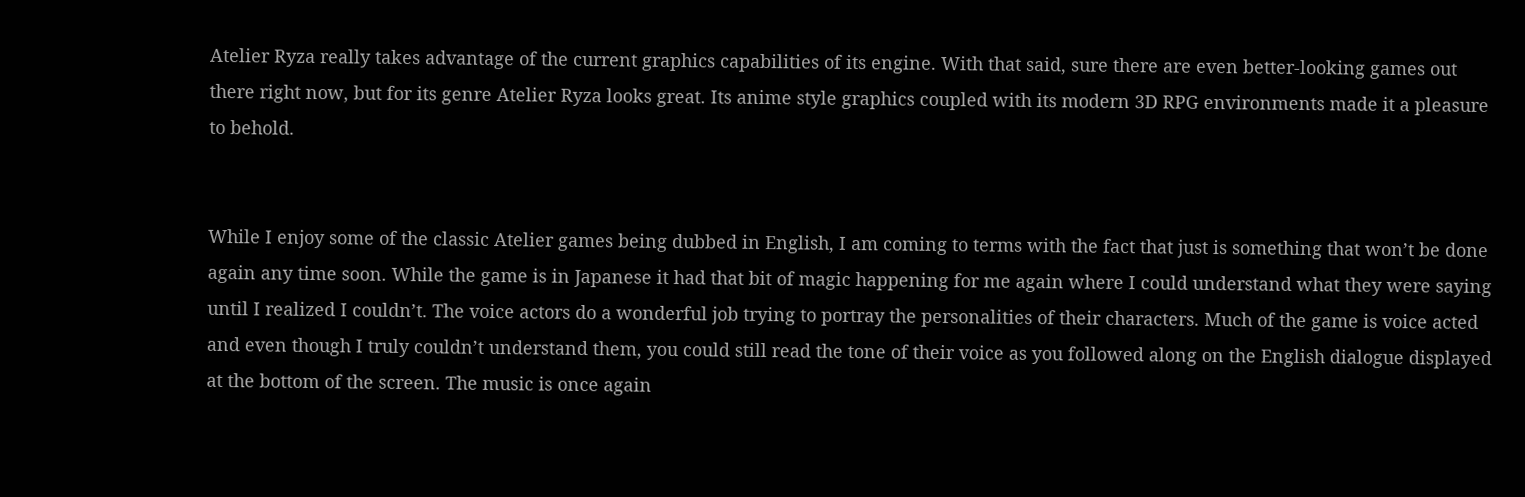Atelier Ryza really takes advantage of the current graphics capabilities of its engine. With that said, sure there are even better-looking games out there right now, but for its genre Atelier Ryza looks great. Its anime style graphics coupled with its modern 3D RPG environments made it a pleasure to behold.


While I enjoy some of the classic Atelier games being dubbed in English, I am coming to terms with the fact that just is something that won’t be done again any time soon. While the game is in Japanese it had that bit of magic happening for me again where I could understand what they were saying until I realized I couldn’t. The voice actors do a wonderful job trying to portray the personalities of their characters. Much of the game is voice acted and even though I truly couldn’t understand them, you could still read the tone of their voice as you followed along on the English dialogue displayed at the bottom of the screen. The music is once again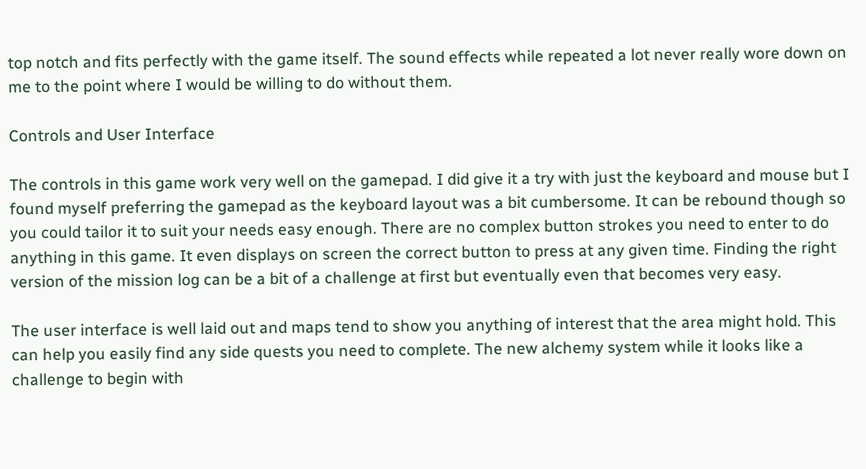top notch and fits perfectly with the game itself. The sound effects while repeated a lot never really wore down on me to the point where I would be willing to do without them.

Controls and User Interface

The controls in this game work very well on the gamepad. I did give it a try with just the keyboard and mouse but I found myself preferring the gamepad as the keyboard layout was a bit cumbersome. It can be rebound though so you could tailor it to suit your needs easy enough. There are no complex button strokes you need to enter to do anything in this game. It even displays on screen the correct button to press at any given time. Finding the right version of the mission log can be a bit of a challenge at first but eventually even that becomes very easy.

The user interface is well laid out and maps tend to show you anything of interest that the area might hold. This can help you easily find any side quests you need to complete. The new alchemy system while it looks like a challenge to begin with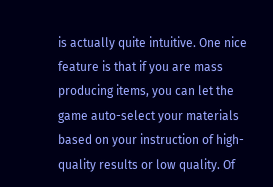is actually quite intuitive. One nice feature is that if you are mass producing items, you can let the game auto-select your materials based on your instruction of high-quality results or low quality. Of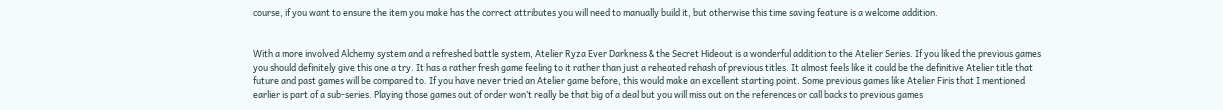course, if you want to ensure the item you make has the correct attributes you will need to manually build it, but otherwise this time saving feature is a welcome addition.


With a more involved Alchemy system and a refreshed battle system, Atelier Ryza Ever Darkness & the Secret Hideout is a wonderful addition to the Atelier Series. If you liked the previous games you should definitely give this one a try. It has a rather fresh game feeling to it rather than just a reheated rehash of previous titles. It almost feels like it could be the definitive Atelier title that future and past games will be compared to. If you have never tried an Atelier game before, this would make an excellent starting point. Some previous games like Atelier Firis that I mentioned earlier is part of a sub-series. Playing those games out of order won’t really be that big of a deal but you will miss out on the references or call backs to previous games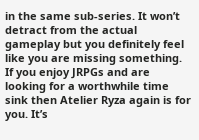in the same sub-series. It won’t detract from the actual gameplay but you definitely feel like you are missing something. If you enjoy JRPGs and are looking for a worthwhile time sink then Atelier Ryza again is for you. It’s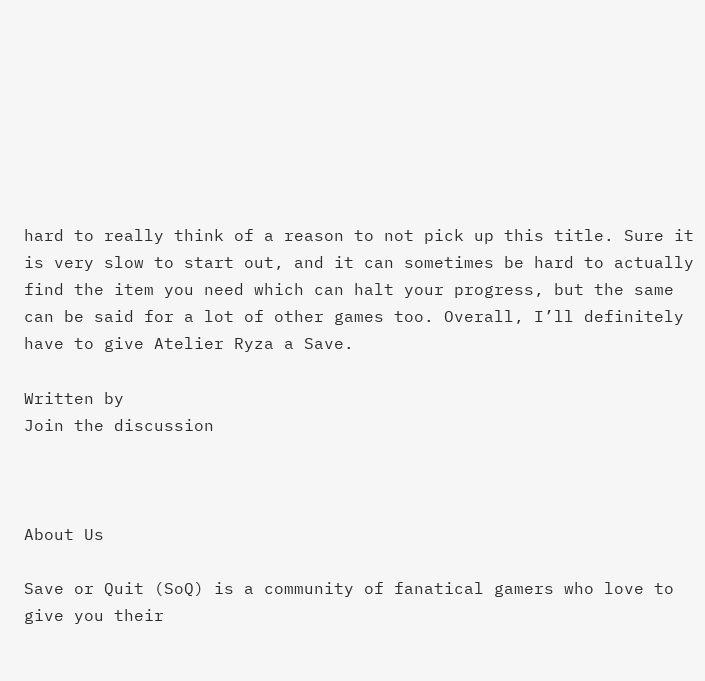hard to really think of a reason to not pick up this title. Sure it is very slow to start out, and it can sometimes be hard to actually find the item you need which can halt your progress, but the same can be said for a lot of other games too. Overall, I’ll definitely have to give Atelier Ryza a Save.

Written by
Join the discussion



About Us

Save or Quit (SoQ) is a community of fanatical gamers who love to give you their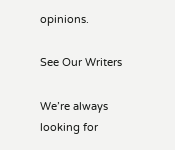opinions.

See Our Writers

We’re always looking for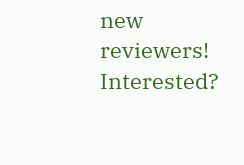new reviewers! Interested?